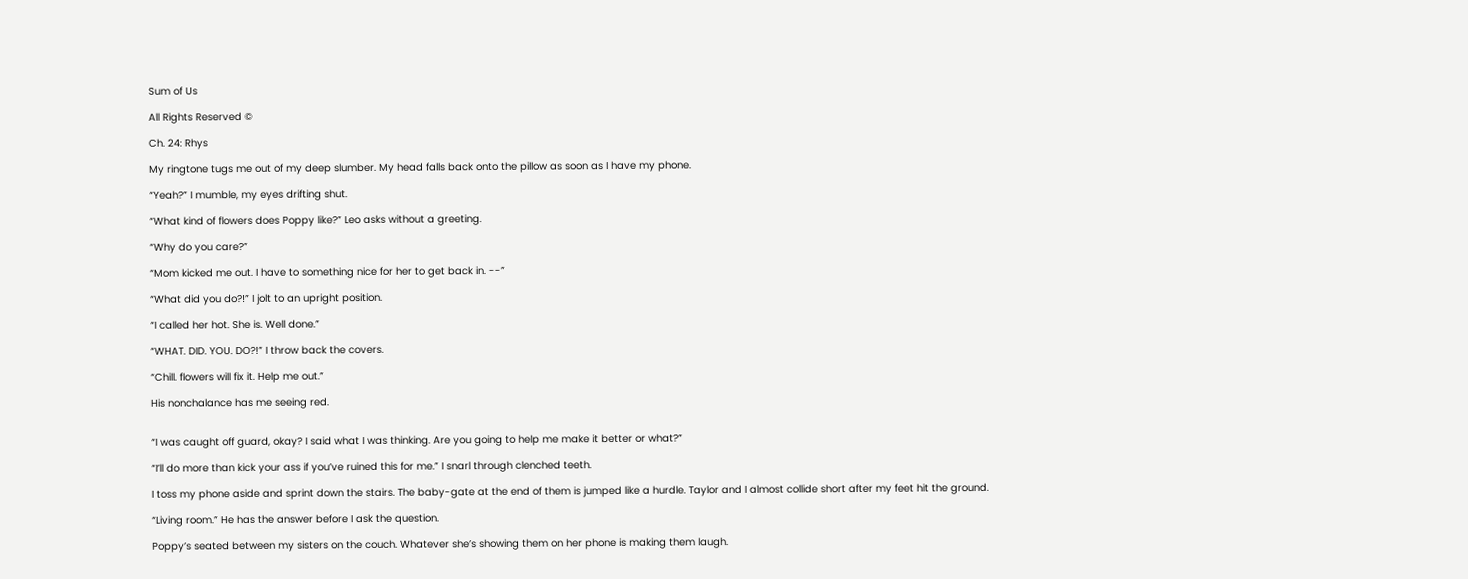Sum of Us

All Rights Reserved ©

Ch. 24: Rhys

My ringtone tugs me out of my deep slumber. My head falls back onto the pillow as soon as I have my phone.

“Yeah?” I mumble, my eyes drifting shut.

“What kind of flowers does Poppy like?” Leo asks without a greeting.

“Why do you care?”

“Mom kicked me out. I have to something nice for her to get back in. --”

“What did you do?!” I jolt to an upright position.

“I called her hot. She is. Well done.”

“WHAT. DID. YOU. DO?!” I throw back the covers.

“Chill. flowers will fix it. Help me out.”

His nonchalance has me seeing red.


“I was caught off guard, okay? I said what I was thinking. Are you going to help me make it better or what?”

“I’ll do more than kick your ass if you’ve ruined this for me.” I snarl through clenched teeth.

I toss my phone aside and sprint down the stairs. The baby-gate at the end of them is jumped like a hurdle. Taylor and I almost collide short after my feet hit the ground.

“Living room.” He has the answer before I ask the question.

Poppy’s seated between my sisters on the couch. Whatever she’s showing them on her phone is making them laugh.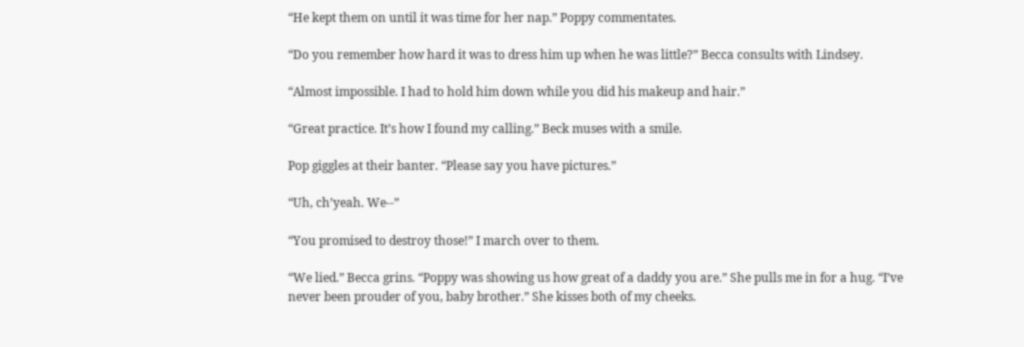“He kept them on until it was time for her nap.” Poppy commentates.

“Do you remember how hard it was to dress him up when he was little?” Becca consults with Lindsey.

“Almost impossible. I had to hold him down while you did his makeup and hair.”

“Great practice. It’s how I found my calling.” Beck muses with a smile.

Pop giggles at their banter. “Please say you have pictures.”

“Uh, ch’yeah. We--”

“You promised to destroy those!” I march over to them.

“We lied.” Becca grins. “Poppy was showing us how great of a daddy you are.” She pulls me in for a hug. “I’ve never been prouder of you, baby brother.” She kisses both of my cheeks.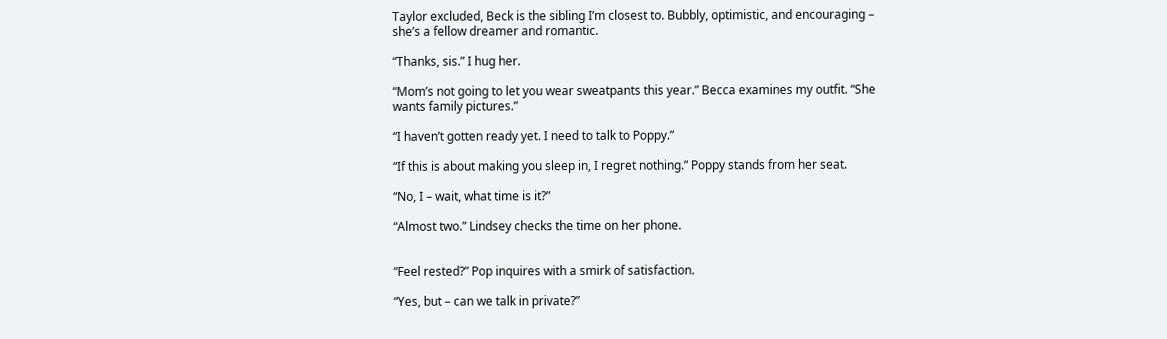Taylor excluded, Beck is the sibling I’m closest to. Bubbly, optimistic, and encouraging – she’s a fellow dreamer and romantic.

“Thanks, sis.” I hug her.

“Mom’s not going to let you wear sweatpants this year.” Becca examines my outfit. “She wants family pictures.”

“I haven’t gotten ready yet. I need to talk to Poppy.”

“If this is about making you sleep in, I regret nothing.” Poppy stands from her seat.

“No, I – wait, what time is it?”

“Almost two.” Lindsey checks the time on her phone.


“Feel rested?” Pop inquires with a smirk of satisfaction.

“Yes, but – can we talk in private?”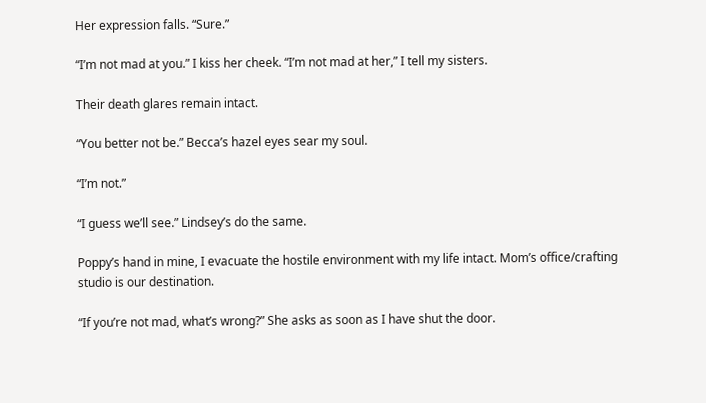Her expression falls. “Sure.”

“I’m not mad at you.” I kiss her cheek. “I’m not mad at her,” I tell my sisters.

Their death glares remain intact.

“You better not be.” Becca’s hazel eyes sear my soul.

“I’m not.”

“I guess we’ll see.” Lindsey’s do the same.

Poppy’s hand in mine, I evacuate the hostile environment with my life intact. Mom’s office/crafting studio is our destination.

“If you’re not mad, what’s wrong?” She asks as soon as I have shut the door.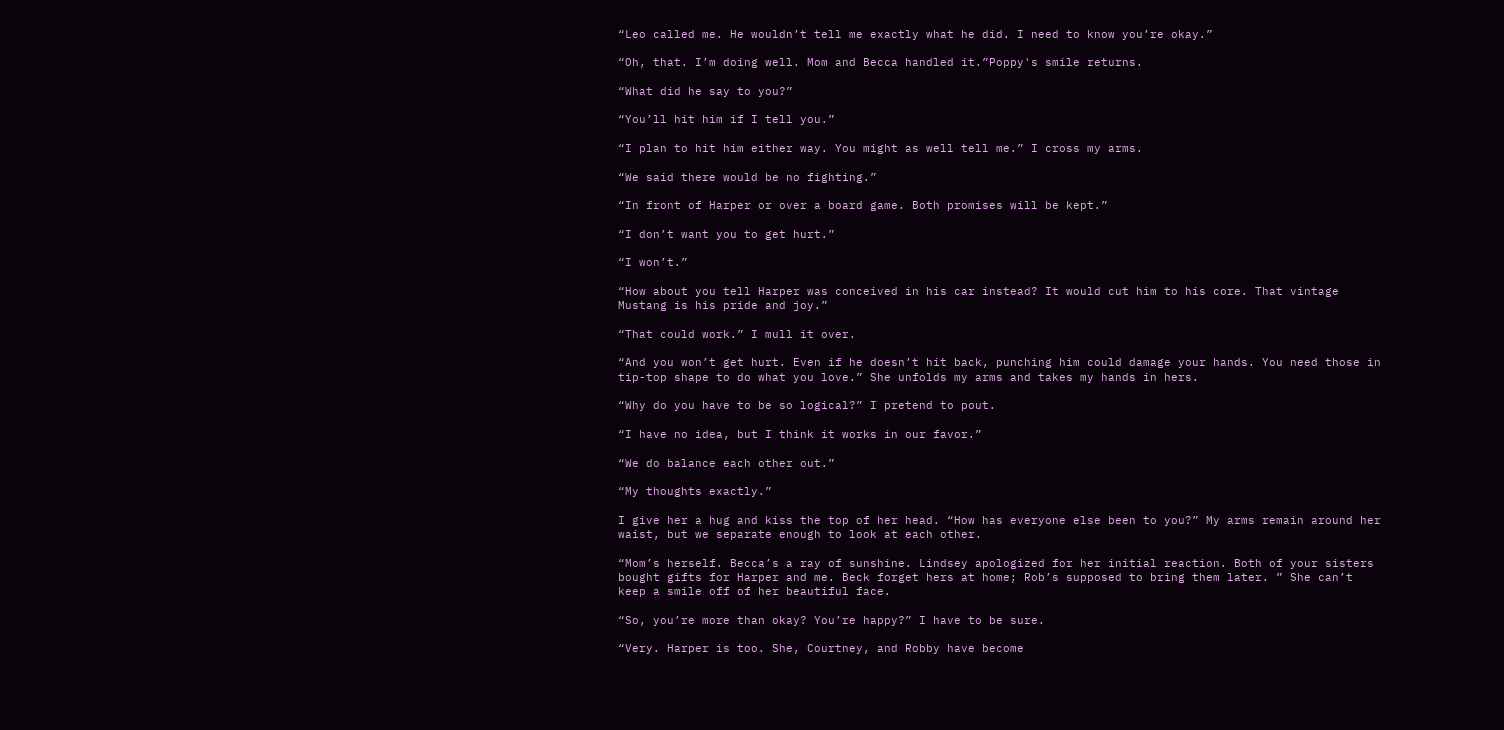“Leo called me. He wouldn’t tell me exactly what he did. I need to know you’re okay.”

“Oh, that. I’m doing well. Mom and Becca handled it.”Poppy's smile returns.

“What did he say to you?”

“You’ll hit him if I tell you.”

“I plan to hit him either way. You might as well tell me.” I cross my arms.

“We said there would be no fighting.”

“In front of Harper or over a board game. Both promises will be kept.”

“I don’t want you to get hurt.”

“I won’t.”

“How about you tell Harper was conceived in his car instead? It would cut him to his core. That vintage Mustang is his pride and joy.”

“That could work.” I mull it over.

“And you won’t get hurt. Even if he doesn’t hit back, punching him could damage your hands. You need those in tip-top shape to do what you love.” She unfolds my arms and takes my hands in hers.

“Why do you have to be so logical?” I pretend to pout.

“I have no idea, but I think it works in our favor.”

“We do balance each other out.”

“My thoughts exactly.”

I give her a hug and kiss the top of her head. “How has everyone else been to you?” My arms remain around her waist, but we separate enough to look at each other.

“Mom’s herself. Becca’s a ray of sunshine. Lindsey apologized for her initial reaction. Both of your sisters bought gifts for Harper and me. Beck forget hers at home; Rob’s supposed to bring them later. ” She can’t keep a smile off of her beautiful face.

“So, you’re more than okay? You’re happy?” I have to be sure.

“Very. Harper is too. She, Courtney, and Robby have become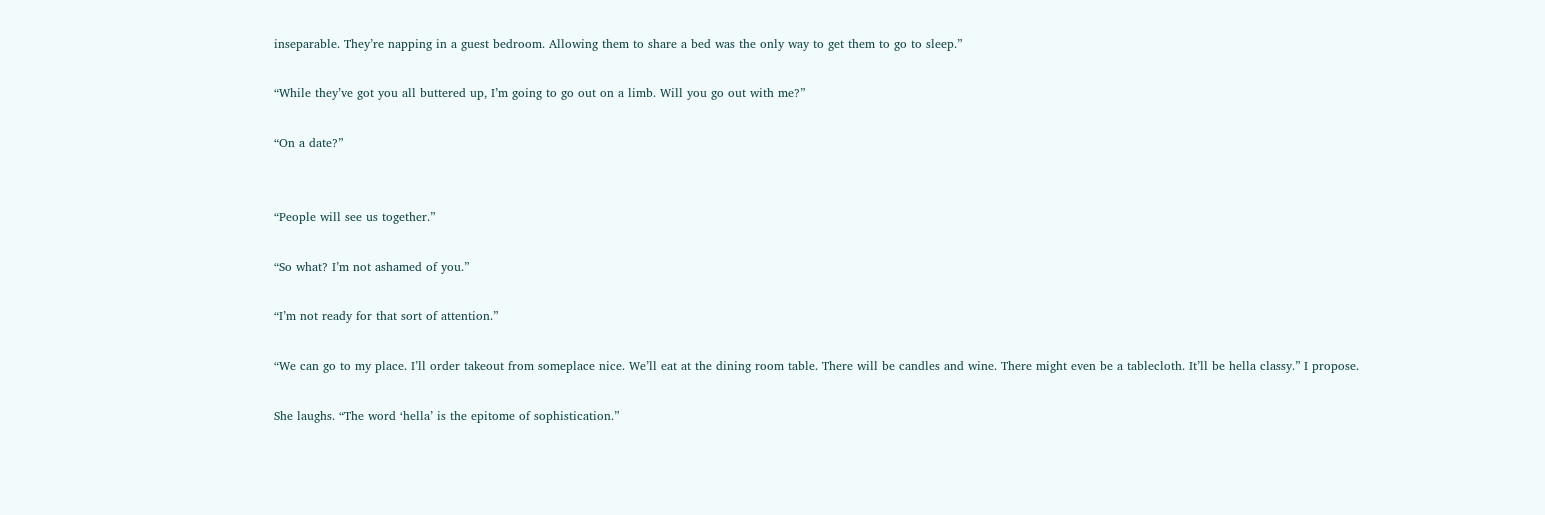inseparable. They’re napping in a guest bedroom. Allowing them to share a bed was the only way to get them to go to sleep.”

“While they’ve got you all buttered up, I’m going to go out on a limb. Will you go out with me?”

“On a date?”


“People will see us together.”

“So what? I’m not ashamed of you.”

“I’m not ready for that sort of attention.”

“We can go to my place. I’ll order takeout from someplace nice. We’ll eat at the dining room table. There will be candles and wine. There might even be a tablecloth. It’ll be hella classy.” I propose.

She laughs. “The word ‘hella’ is the epitome of sophistication.”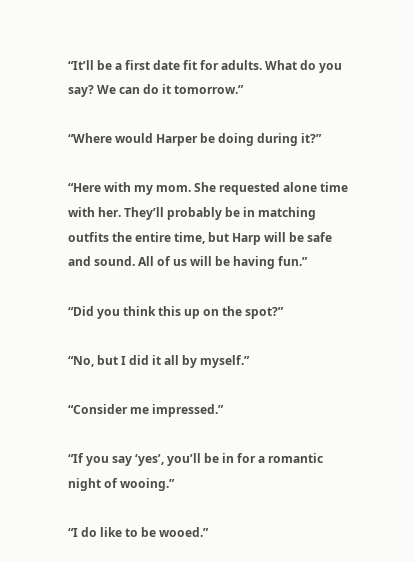“It’ll be a first date fit for adults. What do you say? We can do it tomorrow.”

“Where would Harper be doing during it?”

“Here with my mom. She requested alone time with her. They’ll probably be in matching outfits the entire time, but Harp will be safe and sound. All of us will be having fun.”

“Did you think this up on the spot?”

“No, but I did it all by myself.”

“Consider me impressed.”

“If you say ‘yes’, you’ll be in for a romantic night of wooing.”

“I do like to be wooed.”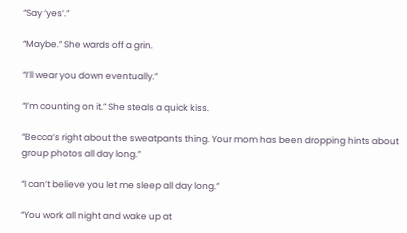“Say ‘yes’.”

“Maybe.” She wards off a grin.

“I’ll wear you down eventually.”

“I’m counting on it.” She steals a quick kiss.

“Becca’s right about the sweatpants thing. Your mom has been dropping hints about group photos all day long.”

“I can’t believe you let me sleep all day long.”

“You work all night and wake up at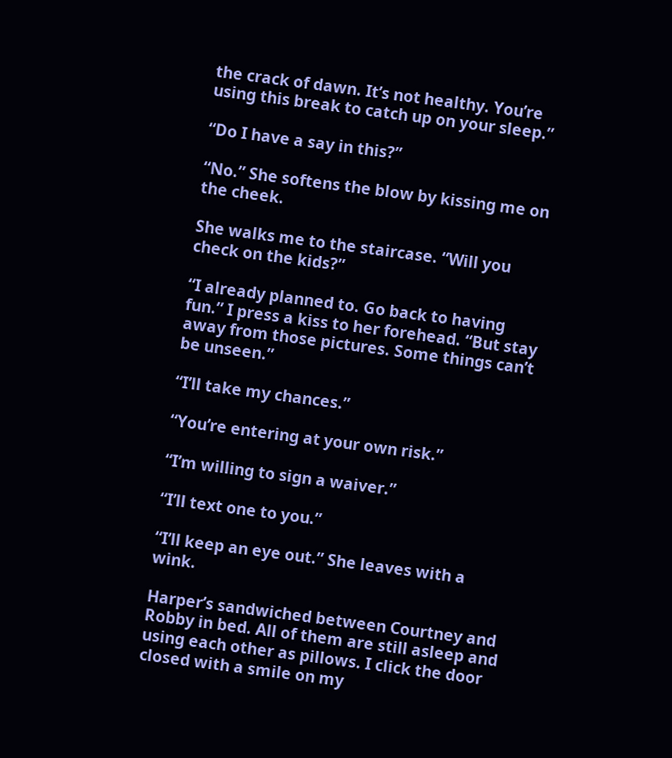the crack of dawn. It’s not healthy. You’re using this break to catch up on your sleep.”

“Do I have a say in this?”

“No.” She softens the blow by kissing me on the cheek.

She walks me to the staircase. “Will you check on the kids?”

“I already planned to. Go back to having fun.” I press a kiss to her forehead. “But stay away from those pictures. Some things can’t be unseen.”

“I’ll take my chances.”

“You’re entering at your own risk.”

“I’m willing to sign a waiver.”

“I’ll text one to you.”

“I’ll keep an eye out.” She leaves with a wink.

Harper’s sandwiched between Courtney and Robby in bed. All of them are still asleep and using each other as pillows. I click the door closed with a smile on my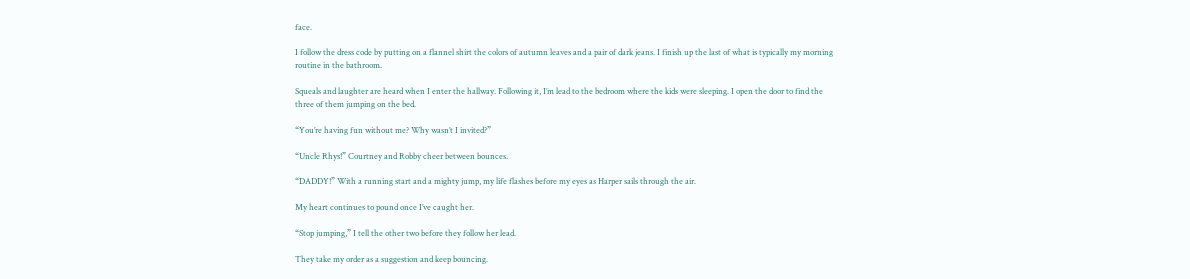face.

I follow the dress code by putting on a flannel shirt the colors of autumn leaves and a pair of dark jeans. I finish up the last of what is typically my morning routine in the bathroom.

Squeals and laughter are heard when I enter the hallway. Following it, I’m lead to the bedroom where the kids were sleeping. I open the door to find the three of them jumping on the bed.

“You’re having fun without me? Why wasn’t I invited?”

“Uncle Rhys!” Courtney and Robby cheer between bounces.

“DADDY!” With a running start and a mighty jump, my life flashes before my eyes as Harper sails through the air.

My heart continues to pound once I’ve caught her.

“Stop jumping,” I tell the other two before they follow her lead.

They take my order as a suggestion and keep bouncing.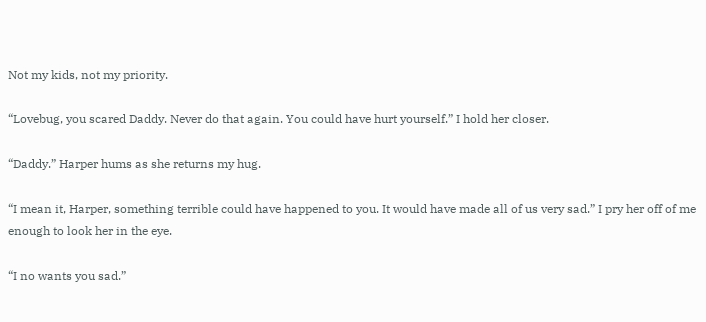Not my kids, not my priority.

“Lovebug, you scared Daddy. Never do that again. You could have hurt yourself.” I hold her closer.

“Daddy.” Harper hums as she returns my hug.

“I mean it, Harper, something terrible could have happened to you. It would have made all of us very sad.” I pry her off of me enough to look her in the eye.

“I no wants you sad.”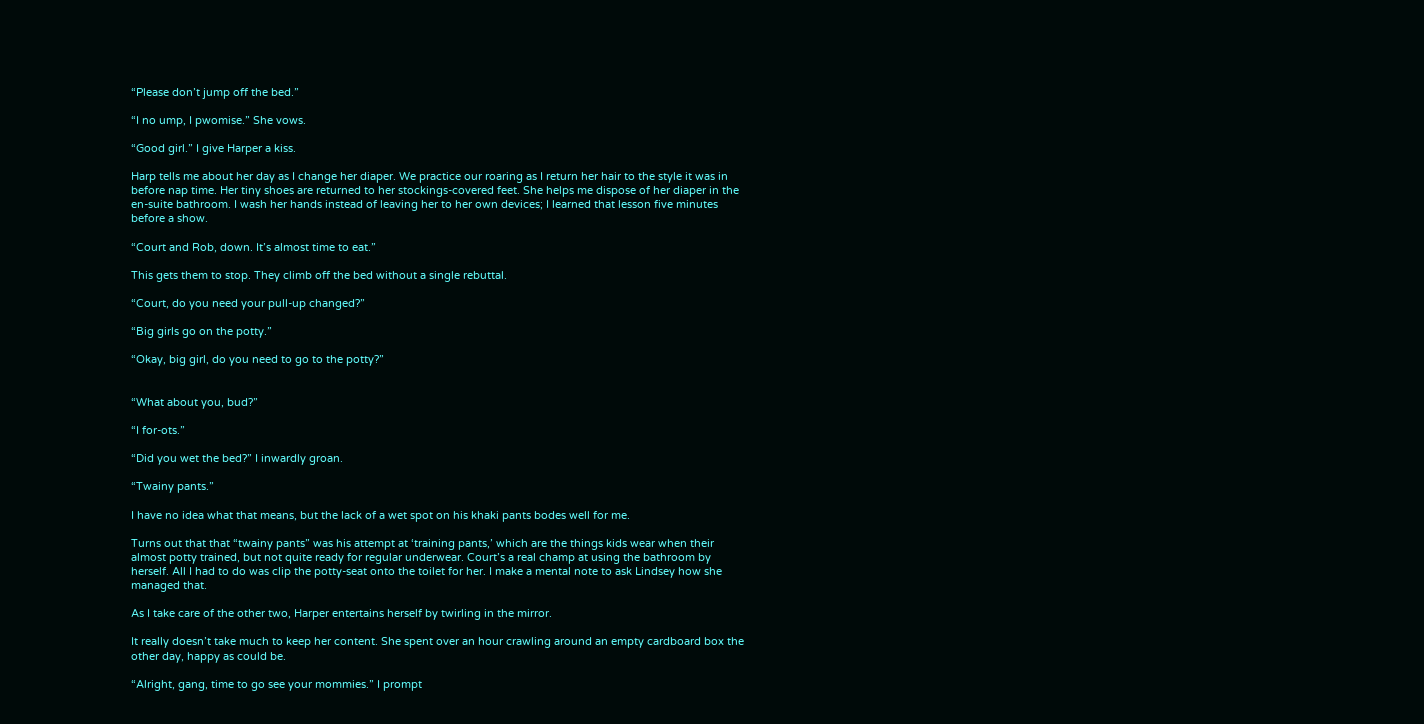“Please don’t jump off the bed.”

“I no ump, I pwomise.” She vows.

“Good girl.” I give Harper a kiss.

Harp tells me about her day as I change her diaper. We practice our roaring as I return her hair to the style it was in before nap time. Her tiny shoes are returned to her stockings-covered feet. She helps me dispose of her diaper in the en-suite bathroom. I wash her hands instead of leaving her to her own devices; I learned that lesson five minutes before a show.

“Court and Rob, down. It’s almost time to eat.”

This gets them to stop. They climb off the bed without a single rebuttal.

“Court, do you need your pull-up changed?”

“Big girls go on the potty.”

“Okay, big girl, do you need to go to the potty?”


“What about you, bud?”

“I for-ots.”

“Did you wet the bed?” I inwardly groan.

“Twainy pants.”

I have no idea what that means, but the lack of a wet spot on his khaki pants bodes well for me.

Turns out that that “twainy pants” was his attempt at ‘training pants,’ which are the things kids wear when their almost potty trained, but not quite ready for regular underwear. Court’s a real champ at using the bathroom by herself. All I had to do was clip the potty-seat onto the toilet for her. I make a mental note to ask Lindsey how she managed that.

As I take care of the other two, Harper entertains herself by twirling in the mirror.

It really doesn’t take much to keep her content. She spent over an hour crawling around an empty cardboard box the other day, happy as could be.

“Alright, gang, time to go see your mommies.” I prompt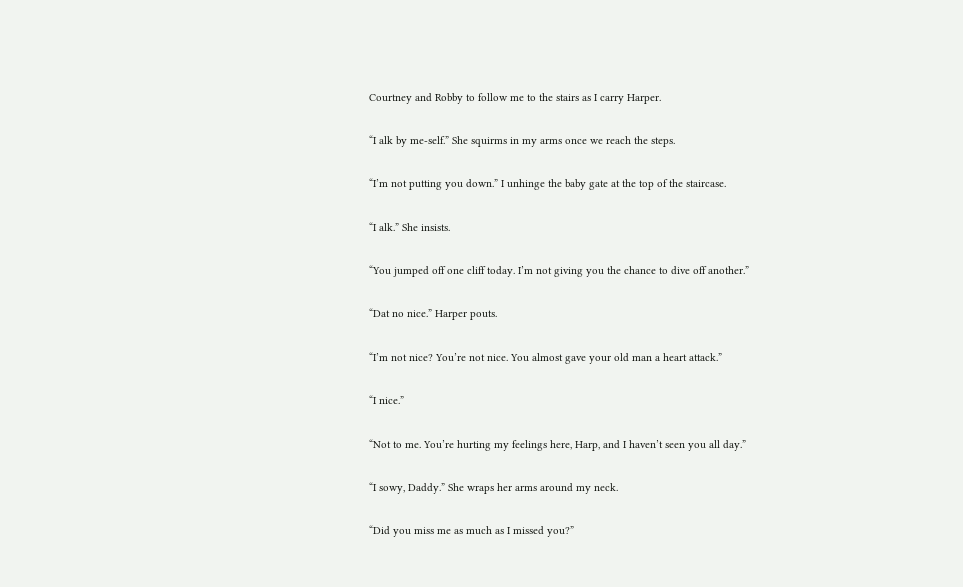Courtney and Robby to follow me to the stairs as I carry Harper.

“I alk by me-self.” She squirms in my arms once we reach the steps.

“I’m not putting you down.” I unhinge the baby gate at the top of the staircase.

“I alk.” She insists.

“You jumped off one cliff today. I’m not giving you the chance to dive off another.”

“Dat no nice.” Harper pouts.

“I’m not nice? You’re not nice. You almost gave your old man a heart attack.”

“I nice.”

“Not to me. You’re hurting my feelings here, Harp, and I haven’t seen you all day.”

“I sowy, Daddy.” She wraps her arms around my neck.

“Did you miss me as much as I missed you?”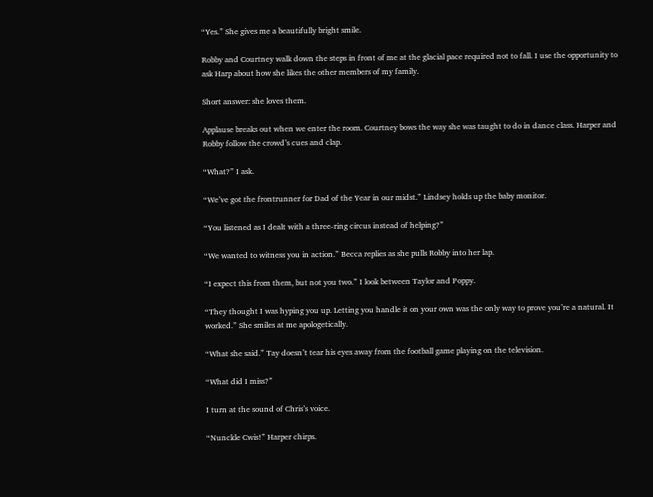“Yes.” She gives me a beautifully bright smile.

Robby and Courtney walk down the steps in front of me at the glacial pace required not to fall. I use the opportunity to ask Harp about how she likes the other members of my family.

Short answer: she loves them.

Applause breaks out when we enter the room. Courtney bows the way she was taught to do in dance class. Harper and Robby follow the crowd’s cues and clap.

“What?” I ask.

“We’ve got the frontrunner for Dad of the Year in our midst.” Lindsey holds up the baby monitor.

“You listened as I dealt with a three-ring circus instead of helping?”

“We wanted to witness you in action.” Becca replies as she pulls Robby into her lap.

“I expect this from them, but not you two.” I look between Taylor and Poppy.

“They thought I was hyping you up. Letting you handle it on your own was the only way to prove you’re a natural. It worked.” She smiles at me apologetically.

“What she said.” Tay doesn’t tear his eyes away from the football game playing on the television.

“What did I miss?”

I turn at the sound of Chris’s voice.

“Nunckle Cwis!” Harper chirps.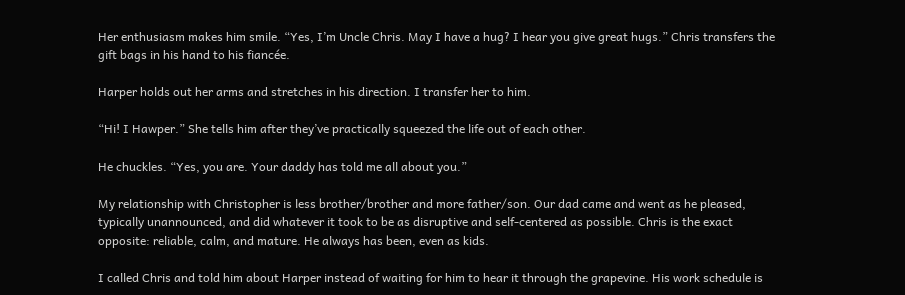Her enthusiasm makes him smile. “Yes, I’m Uncle Chris. May I have a hug? I hear you give great hugs.” Chris transfers the gift bags in his hand to his fiancée.

Harper holds out her arms and stretches in his direction. I transfer her to him.

“Hi! I Hawper.” She tells him after they’ve practically squeezed the life out of each other.

He chuckles. “Yes, you are. Your daddy has told me all about you.”

My relationship with Christopher is less brother/brother and more father/son. Our dad came and went as he pleased, typically unannounced, and did whatever it took to be as disruptive and self-centered as possible. Chris is the exact opposite: reliable, calm, and mature. He always has been, even as kids.

I called Chris and told him about Harper instead of waiting for him to hear it through the grapevine. His work schedule is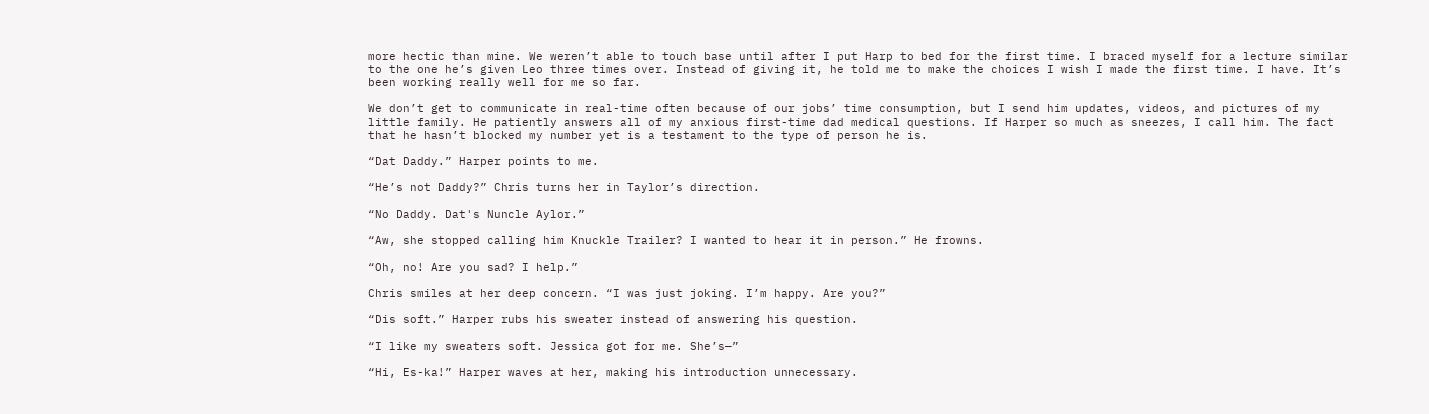more hectic than mine. We weren’t able to touch base until after I put Harp to bed for the first time. I braced myself for a lecture similar to the one he’s given Leo three times over. Instead of giving it, he told me to make the choices I wish I made the first time. I have. It’s been working really well for me so far.

We don’t get to communicate in real-time often because of our jobs’ time consumption, but I send him updates, videos, and pictures of my little family. He patiently answers all of my anxious first-time dad medical questions. If Harper so much as sneezes, I call him. The fact that he hasn’t blocked my number yet is a testament to the type of person he is.

“Dat Daddy.” Harper points to me.

“He’s not Daddy?” Chris turns her in Taylor’s direction.

“No Daddy. Dat's Nuncle Aylor.”

“Aw, she stopped calling him Knuckle Trailer? I wanted to hear it in person.” He frowns.

“Oh, no! Are you sad? I help.”

Chris smiles at her deep concern. “I was just joking. I’m happy. Are you?”

“Dis soft.” Harper rubs his sweater instead of answering his question.

“I like my sweaters soft. Jessica got for me. She’s—”

“Hi, Es-ka!” Harper waves at her, making his introduction unnecessary.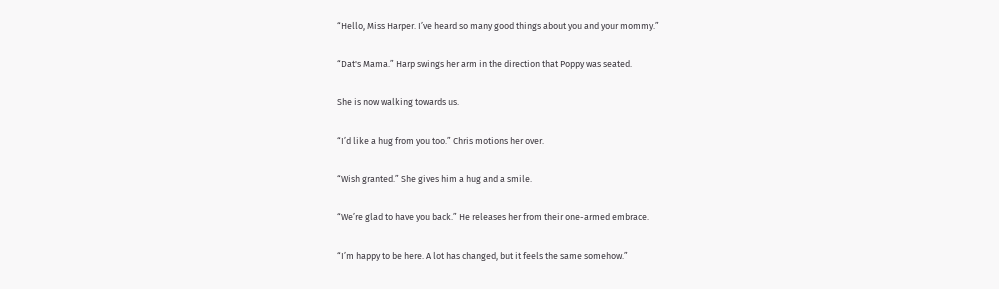“Hello, Miss Harper. I’ve heard so many good things about you and your mommy.”

“Dat's Mama.” Harp swings her arm in the direction that Poppy was seated.

She is now walking towards us.

“I’d like a hug from you too.” Chris motions her over.

“Wish granted.” She gives him a hug and a smile.

“We’re glad to have you back.” He releases her from their one-armed embrace.

“I’m happy to be here. A lot has changed, but it feels the same somehow.”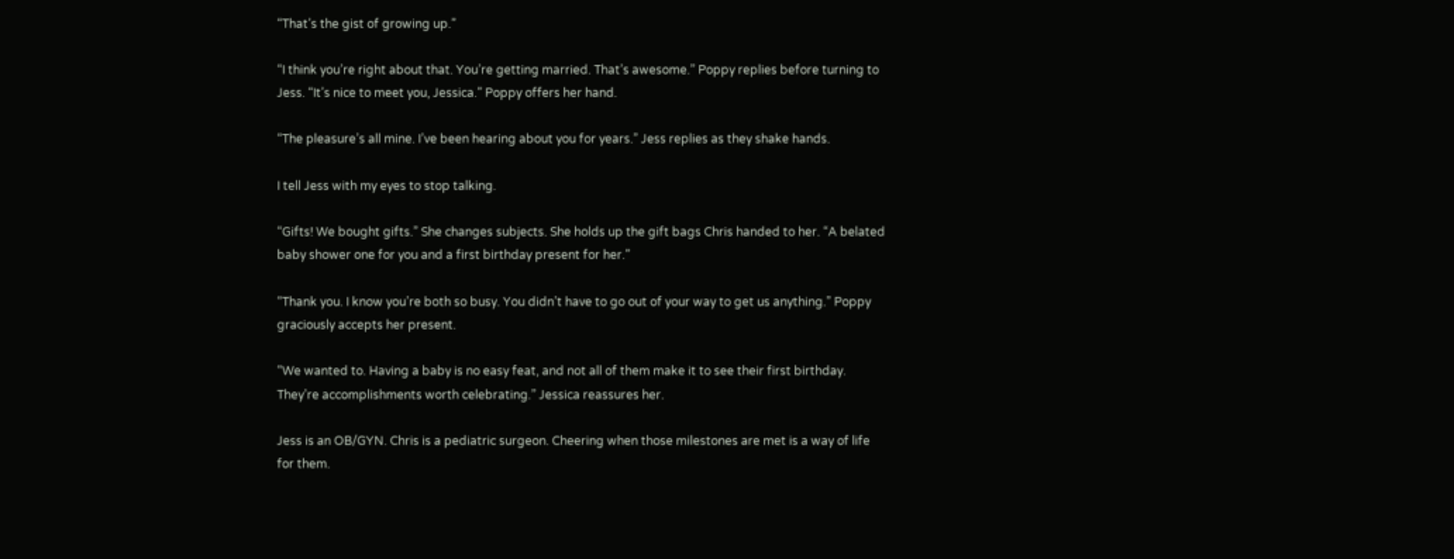“That’s the gist of growing up.”

“I think you’re right about that. You’re getting married. That’s awesome.” Poppy replies before turning to Jess. “It’s nice to meet you, Jessica.” Poppy offers her hand.

“The pleasure’s all mine. I’ve been hearing about you for years.” Jess replies as they shake hands.

I tell Jess with my eyes to stop talking.

“Gifts! We bought gifts.” She changes subjects. She holds up the gift bags Chris handed to her. “A belated baby shower one for you and a first birthday present for her.”

“Thank you. I know you’re both so busy. You didn’t have to go out of your way to get us anything.” Poppy graciously accepts her present.

“We wanted to. Having a baby is no easy feat, and not all of them make it to see their first birthday. They’re accomplishments worth celebrating.” Jessica reassures her.

Jess is an OB/GYN. Chris is a pediatric surgeon. Cheering when those milestones are met is a way of life for them.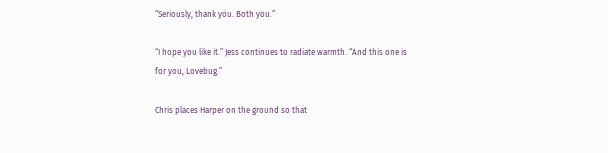“Seriously, thank you. Both you.”

“I hope you like it.” Jess continues to radiate warmth. “And this one is for you, Lovebug.”

Chris places Harper on the ground so that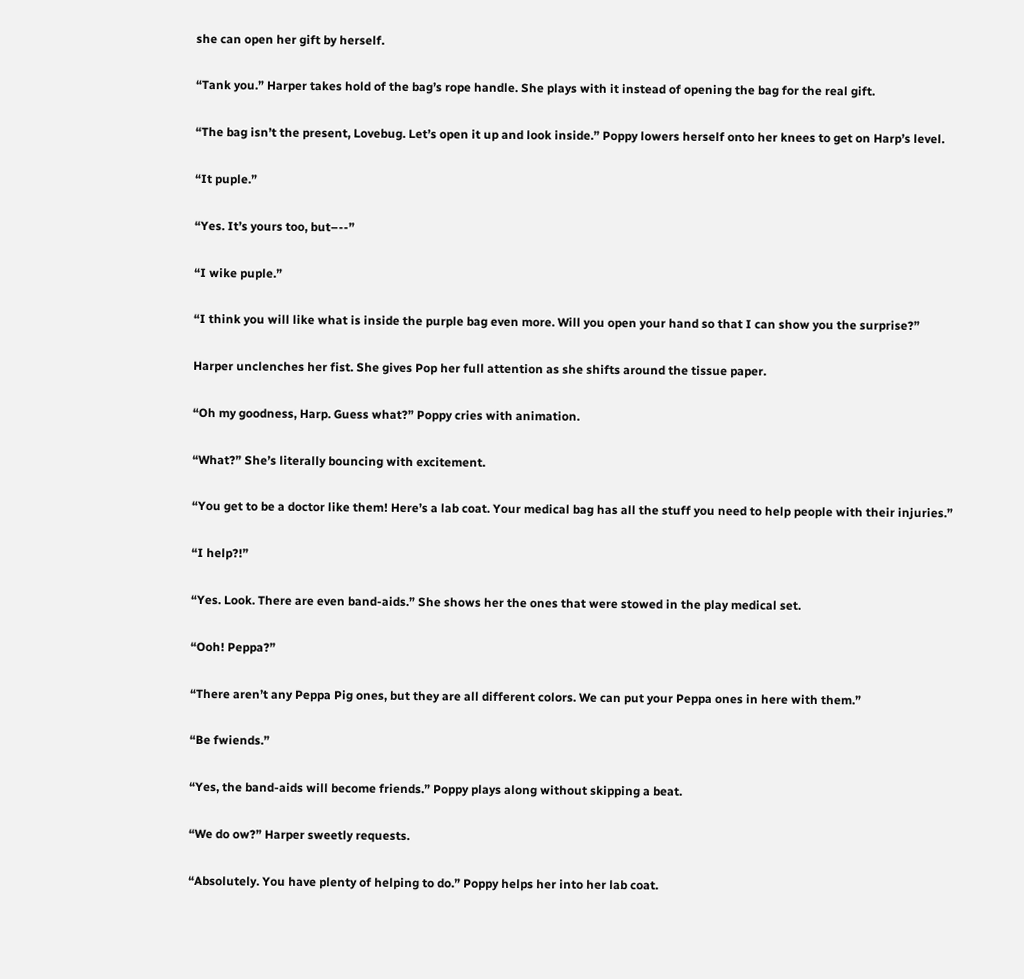she can open her gift by herself.

“Tank you.” Harper takes hold of the bag’s rope handle. She plays with it instead of opening the bag for the real gift.

“The bag isn’t the present, Lovebug. Let’s open it up and look inside.” Poppy lowers herself onto her knees to get on Harp’s level.

“It puple.”

“Yes. It’s yours too, but–--”

“I wike puple.”

“I think you will like what is inside the purple bag even more. Will you open your hand so that I can show you the surprise?”

Harper unclenches her fist. She gives Pop her full attention as she shifts around the tissue paper.

“Oh my goodness, Harp. Guess what?” Poppy cries with animation.

“What?” She’s literally bouncing with excitement.

“You get to be a doctor like them! Here’s a lab coat. Your medical bag has all the stuff you need to help people with their injuries.”

“I help?!”

“Yes. Look. There are even band-aids.” She shows her the ones that were stowed in the play medical set.

“Ooh! Peppa?”

“There aren’t any Peppa Pig ones, but they are all different colors. We can put your Peppa ones in here with them.”

“Be fwiends.”

“Yes, the band-aids will become friends.” Poppy plays along without skipping a beat.

“We do ow?” Harper sweetly requests.

“Absolutely. You have plenty of helping to do.” Poppy helps her into her lab coat.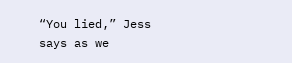“You lied,” Jess says as we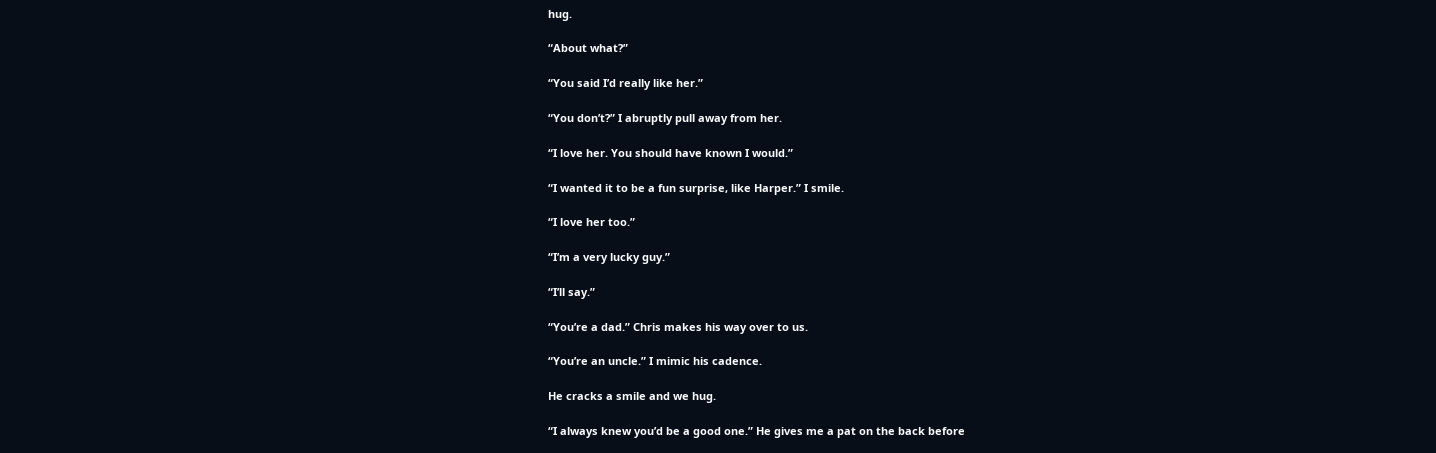hug.

“About what?”

“You said I’d really like her.”

“You don’t?” I abruptly pull away from her.

“I love her. You should have known I would.”

“I wanted it to be a fun surprise, like Harper.” I smile.

“I love her too.”

“I’m a very lucky guy.”

“I’ll say.”

“You’re a dad.” Chris makes his way over to us.

“You’re an uncle.” I mimic his cadence.

He cracks a smile and we hug.

“I always knew you’d be a good one.” He gives me a pat on the back before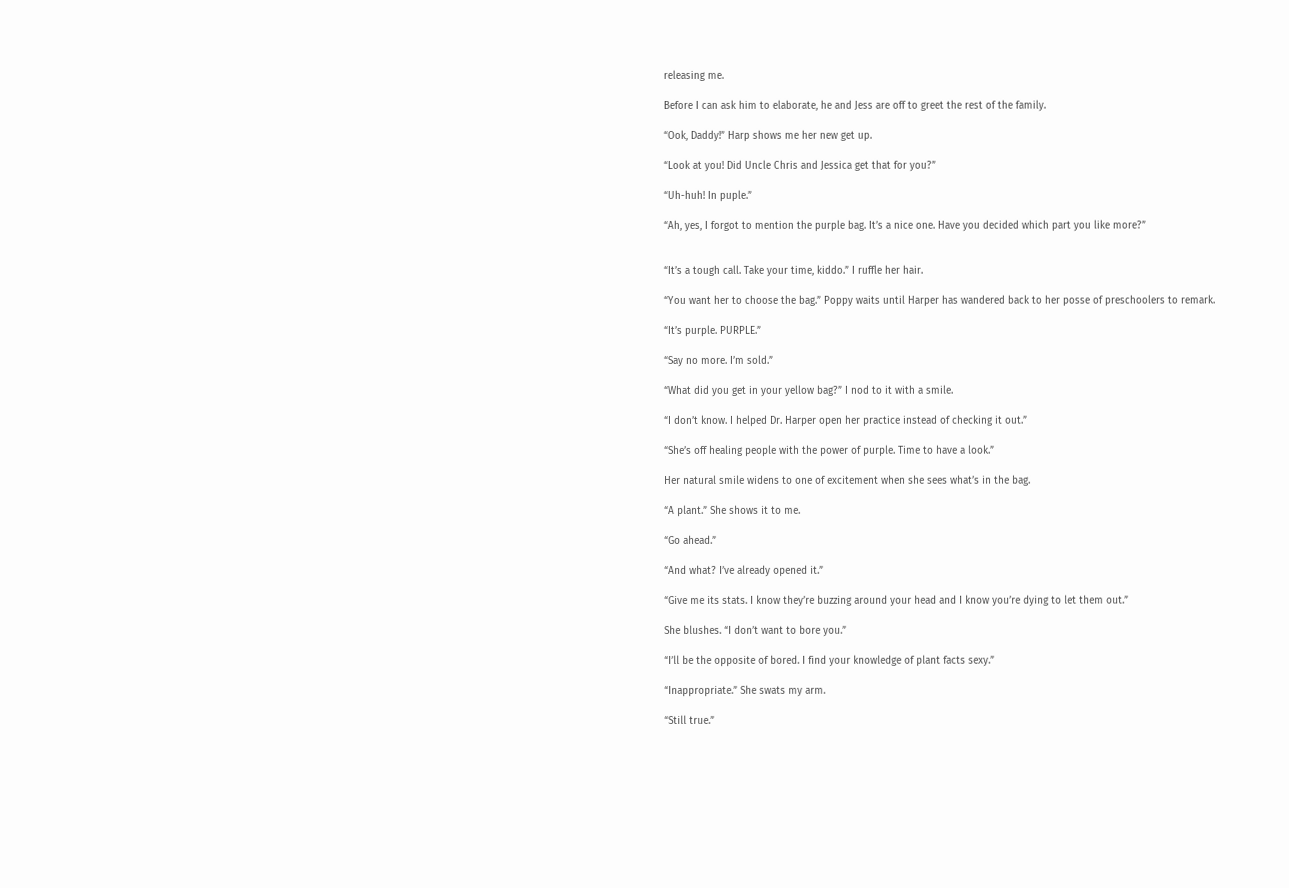releasing me.

Before I can ask him to elaborate, he and Jess are off to greet the rest of the family.

“Ook, Daddy!” Harp shows me her new get up.

“Look at you! Did Uncle Chris and Jessica get that for you?”

“Uh-huh! In puple.”

“Ah, yes, I forgot to mention the purple bag. It’s a nice one. Have you decided which part you like more?”


“It’s a tough call. Take your time, kiddo.” I ruffle her hair.

“You want her to choose the bag.” Poppy waits until Harper has wandered back to her posse of preschoolers to remark.

“It’s purple. PURPLE.”

“Say no more. I’m sold.”

“What did you get in your yellow bag?” I nod to it with a smile.

“I don’t know. I helped Dr. Harper open her practice instead of checking it out.”

“She’s off healing people with the power of purple. Time to have a look.”

Her natural smile widens to one of excitement when she sees what’s in the bag.

“A plant.” She shows it to me.

“Go ahead.”

“And what? I’ve already opened it.”

“Give me its stats. I know they’re buzzing around your head and I know you’re dying to let them out.”

She blushes. “I don’t want to bore you.”

“I’ll be the opposite of bored. I find your knowledge of plant facts sexy.”

“Inappropriate.” She swats my arm.

“Still true.”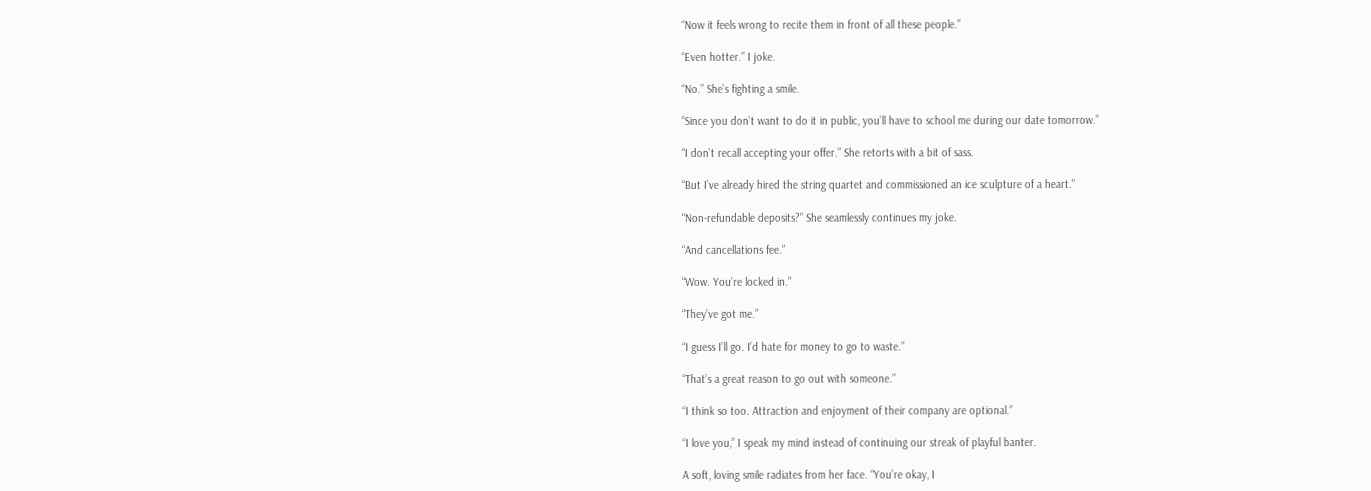“Now it feels wrong to recite them in front of all these people.”

“Even hotter.” I joke.

“No.” She’s fighting a smile.

“Since you don’t want to do it in public, you’ll have to school me during our date tomorrow.”

“I don’t recall accepting your offer.” She retorts with a bit of sass.

“But I’ve already hired the string quartet and commissioned an ice sculpture of a heart.”

“Non-refundable deposits?” She seamlessly continues my joke.

“And cancellations fee.”

“Wow. You’re locked in.”

“They’ve got me.”

“I guess I’ll go. I’d hate for money to go to waste.”

“That’s a great reason to go out with someone.”

“I think so too. Attraction and enjoyment of their company are optional.”

“I love you,” I speak my mind instead of continuing our streak of playful banter.

A soft, loving smile radiates from her face. “You’re okay, I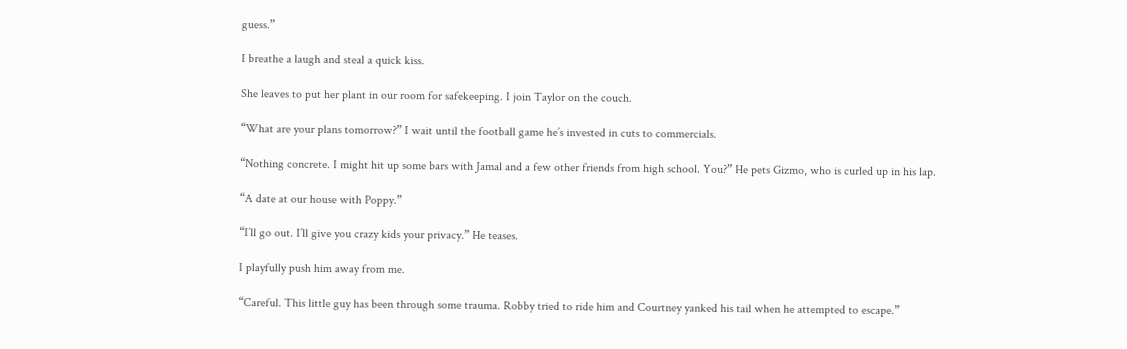guess.”

I breathe a laugh and steal a quick kiss.

She leaves to put her plant in our room for safekeeping. I join Taylor on the couch.

“What are your plans tomorrow?” I wait until the football game he’s invested in cuts to commercials.

“Nothing concrete. I might hit up some bars with Jamal and a few other friends from high school. You?” He pets Gizmo, who is curled up in his lap.

“A date at our house with Poppy.”

“I’ll go out. I’ll give you crazy kids your privacy.” He teases.

I playfully push him away from me.

“Careful. This little guy has been through some trauma. Robby tried to ride him and Courtney yanked his tail when he attempted to escape.”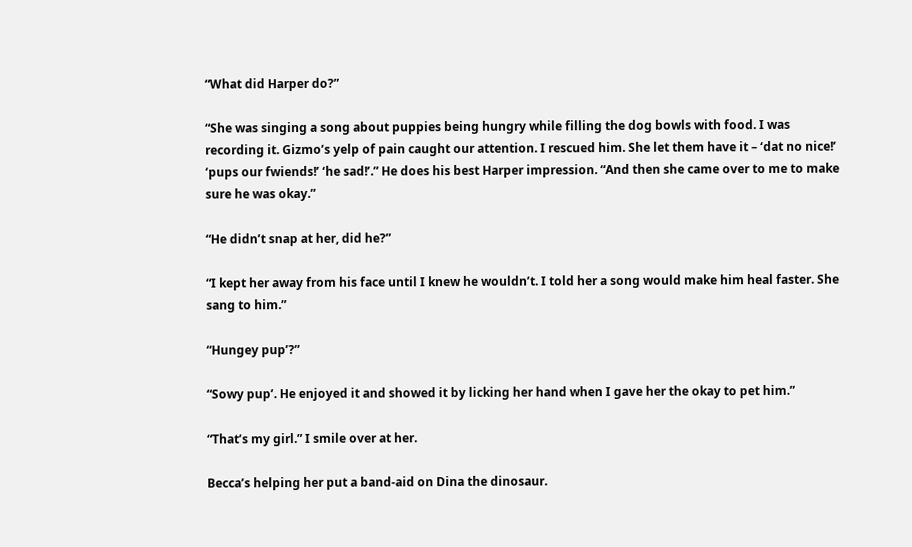“What did Harper do?”

“She was singing a song about puppies being hungry while filling the dog bowls with food. I was recording it. Gizmo’s yelp of pain caught our attention. I rescued him. She let them have it – ‘dat no nice!’ ‘pups our fwiends!’ ‘he sad!’.” He does his best Harper impression. “And then she came over to me to make sure he was okay.”

“He didn’t snap at her, did he?”

“I kept her away from his face until I knew he wouldn’t. I told her a song would make him heal faster. She sang to him.”

“Hungey pup’?”

“Sowy pup’. He enjoyed it and showed it by licking her hand when I gave her the okay to pet him.”

“That’s my girl.” I smile over at her.

Becca’s helping her put a band-aid on Dina the dinosaur.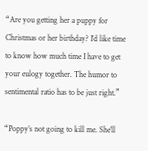“Are you getting her a puppy for Christmas or her birthday? I’d like time to know how much time I have to get your eulogy together. The humor to sentimental ratio has to be just right.”

“Poppy’s not going to kill me. She’ll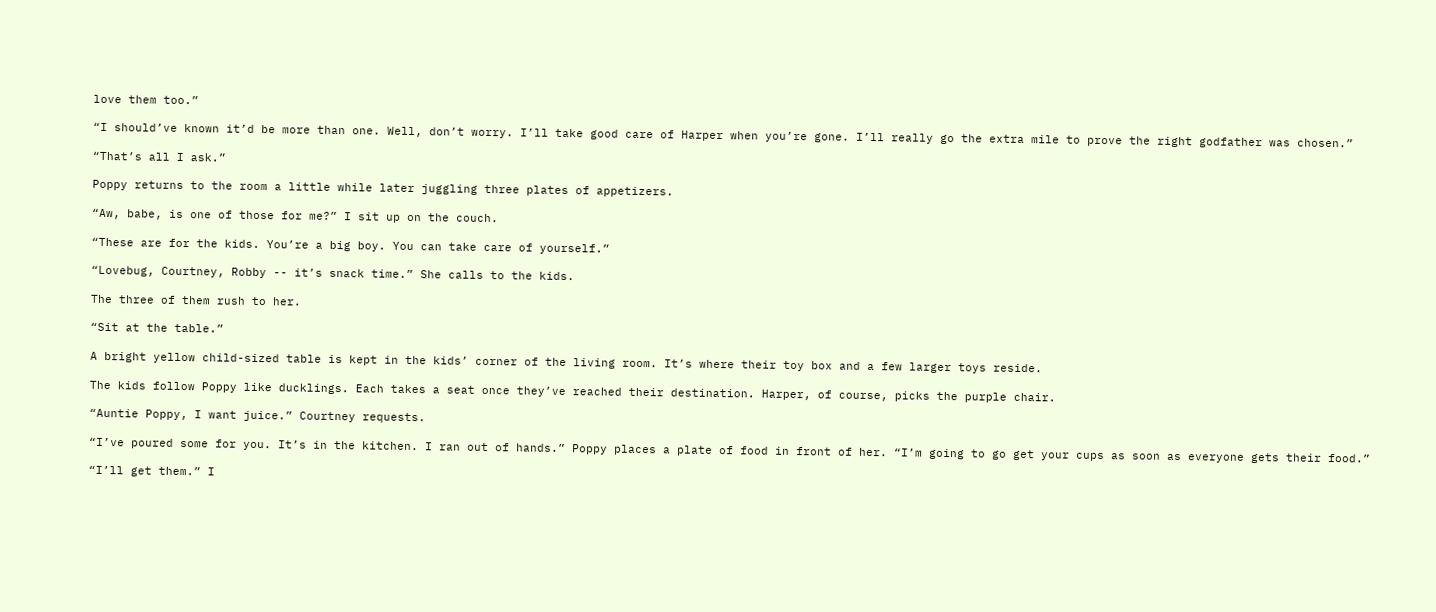love them too.”

“I should’ve known it’d be more than one. Well, don’t worry. I’ll take good care of Harper when you’re gone. I’ll really go the extra mile to prove the right godfather was chosen.”

“That’s all I ask.”

Poppy returns to the room a little while later juggling three plates of appetizers.

“Aw, babe, is one of those for me?” I sit up on the couch.

“These are for the kids. You’re a big boy. You can take care of yourself.”

“Lovebug, Courtney, Robby -- it’s snack time.” She calls to the kids.

The three of them rush to her.

“Sit at the table.”

A bright yellow child-sized table is kept in the kids’ corner of the living room. It’s where their toy box and a few larger toys reside.

The kids follow Poppy like ducklings. Each takes a seat once they’ve reached their destination. Harper, of course, picks the purple chair.

“Auntie Poppy, I want juice.” Courtney requests.

“I’ve poured some for you. It’s in the kitchen. I ran out of hands.” Poppy places a plate of food in front of her. “I’m going to go get your cups as soon as everyone gets their food.”

“I’ll get them.” I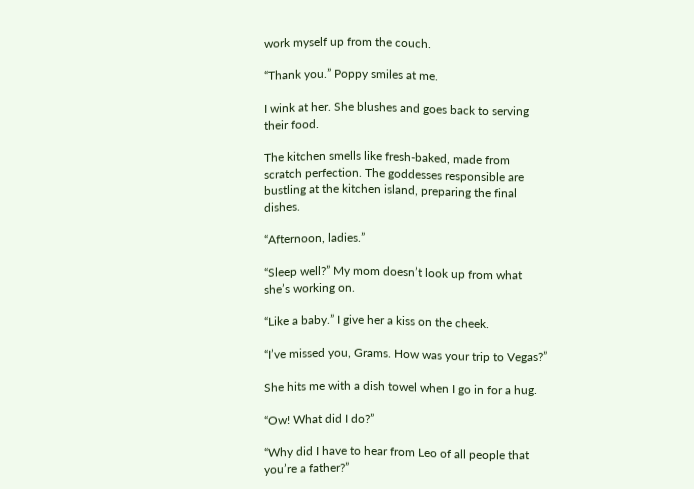work myself up from the couch.

“Thank you.” Poppy smiles at me.

I wink at her. She blushes and goes back to serving their food.

The kitchen smells like fresh-baked, made from scratch perfection. The goddesses responsible are bustling at the kitchen island, preparing the final dishes.

“Afternoon, ladies.”

“Sleep well?” My mom doesn’t look up from what she’s working on.

“Like a baby.” I give her a kiss on the cheek.

“I’ve missed you, Grams. How was your trip to Vegas?”

She hits me with a dish towel when I go in for a hug.

“Ow! What did I do?”

“Why did I have to hear from Leo of all people that you’re a father?”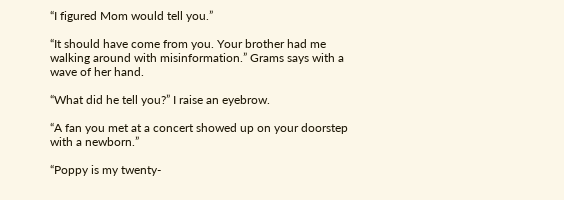“I figured Mom would tell you.”

“It should have come from you. Your brother had me walking around with misinformation.” Grams says with a wave of her hand.

“What did he tell you?” I raise an eyebrow.

“A fan you met at a concert showed up on your doorstep with a newborn.”

“Poppy is my twenty-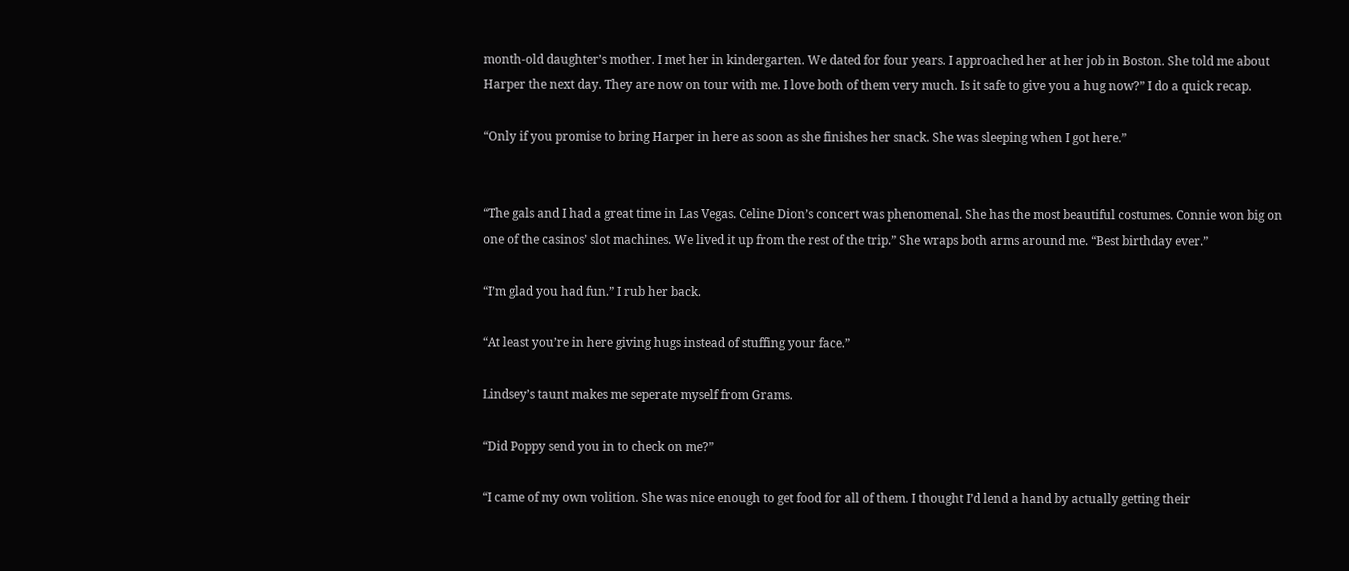month-old daughter’s mother. I met her in kindergarten. We dated for four years. I approached her at her job in Boston. She told me about Harper the next day. They are now on tour with me. I love both of them very much. Is it safe to give you a hug now?” I do a quick recap.

“Only if you promise to bring Harper in here as soon as she finishes her snack. She was sleeping when I got here.”


“The gals and I had a great time in Las Vegas. Celine Dion’s concert was phenomenal. She has the most beautiful costumes. Connie won big on one of the casinos’ slot machines. We lived it up from the rest of the trip.” She wraps both arms around me. “Best birthday ever.”

“I’m glad you had fun.” I rub her back.

“At least you’re in here giving hugs instead of stuffing your face.”

Lindsey’s taunt makes me seperate myself from Grams.

“Did Poppy send you in to check on me?”

“I came of my own volition. She was nice enough to get food for all of them. I thought I’d lend a hand by actually getting their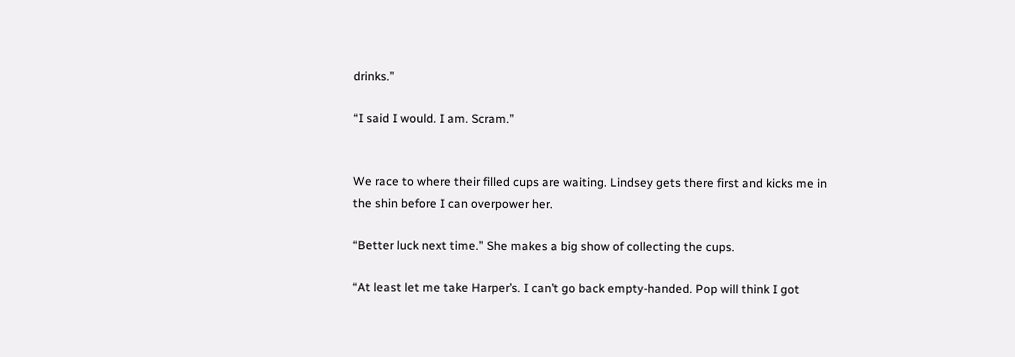drinks.”

“I said I would. I am. Scram.”


We race to where their filled cups are waiting. Lindsey gets there first and kicks me in the shin before I can overpower her.

“Better luck next time.” She makes a big show of collecting the cups.

“At least let me take Harper’s. I can’t go back empty-handed. Pop will think I got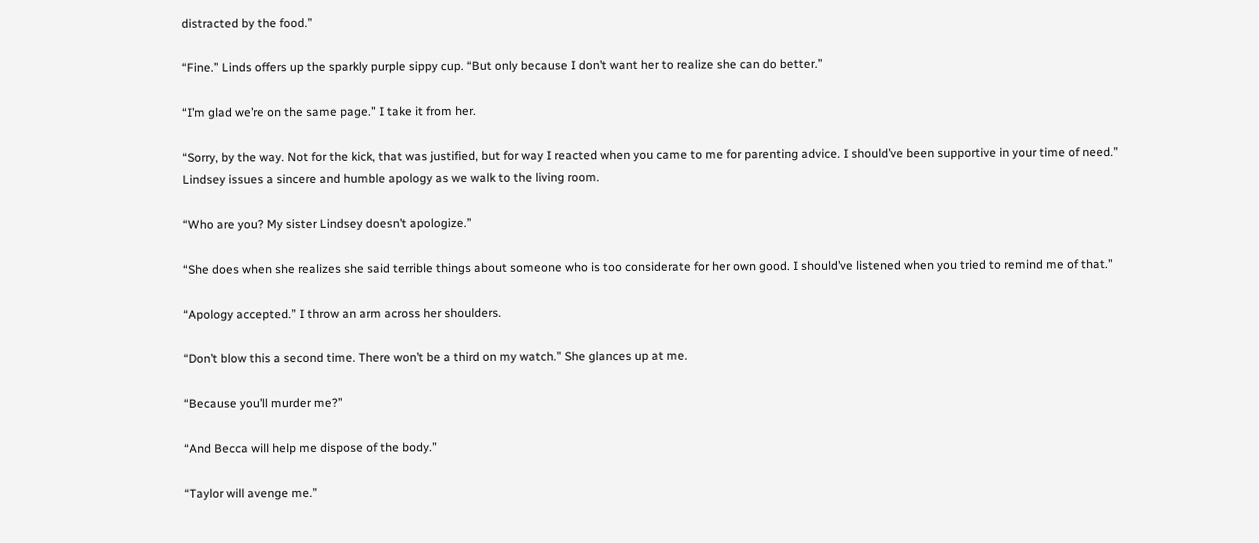distracted by the food.”

“Fine.” Linds offers up the sparkly purple sippy cup. “But only because I don’t want her to realize she can do better.”

“I’m glad we’re on the same page.” I take it from her.

“Sorry, by the way. Not for the kick, that was justified, but for way I reacted when you came to me for parenting advice. I should’ve been supportive in your time of need.” Lindsey issues a sincere and humble apology as we walk to the living room.

“Who are you? My sister Lindsey doesn’t apologize.”

“She does when she realizes she said terrible things about someone who is too considerate for her own good. I should’ve listened when you tried to remind me of that.”

“Apology accepted.” I throw an arm across her shoulders.

“Don’t blow this a second time. There won’t be a third on my watch.” She glances up at me.

“Because you’ll murder me?”

“And Becca will help me dispose of the body.”

“Taylor will avenge me.”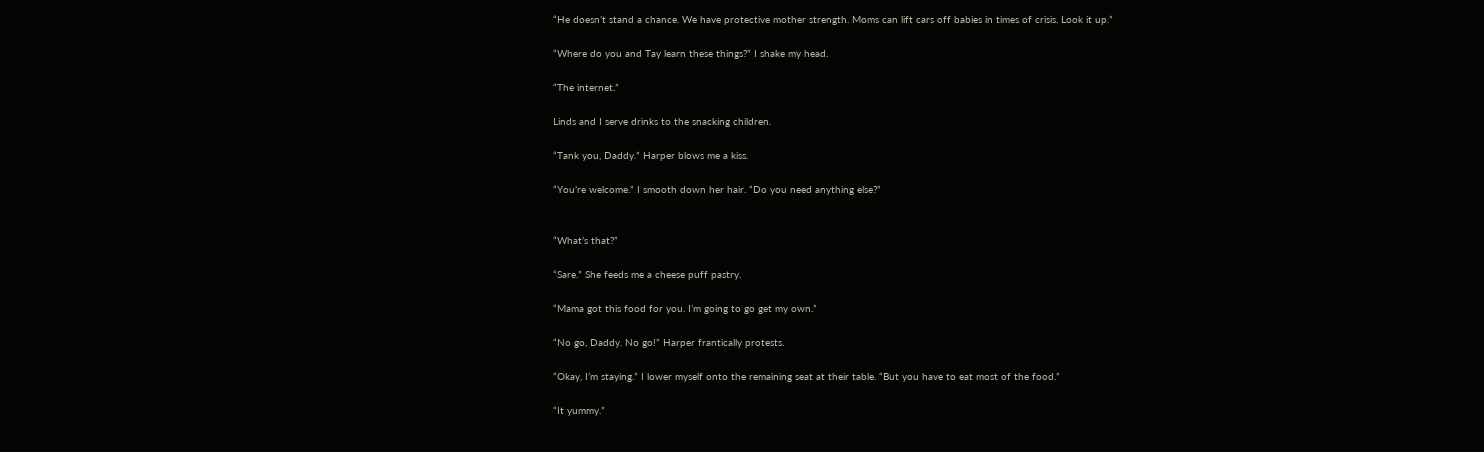“He doesn’t stand a chance. We have protective mother strength. Moms can lift cars off babies in times of crisis. Look it up.”

“Where do you and Tay learn these things?” I shake my head.

“The internet.”

Linds and I serve drinks to the snacking children.

“Tank you, Daddy.” Harper blows me a kiss.

“You’re welcome.” I smooth down her hair. “Do you need anything else?”


“What’s that?”

“Sare.” She feeds me a cheese puff pastry.

“Mama got this food for you. I’m going to go get my own.”

“No go, Daddy. No go!” Harper frantically protests.

“Okay, I’m staying.” I lower myself onto the remaining seat at their table. “But you have to eat most of the food.”

“It yummy.”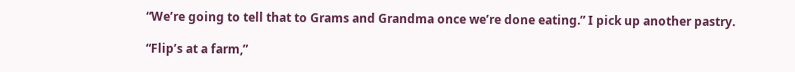“We’re going to tell that to Grams and Grandma once we’re done eating.” I pick up another pastry.

“Flip’s at a farm,”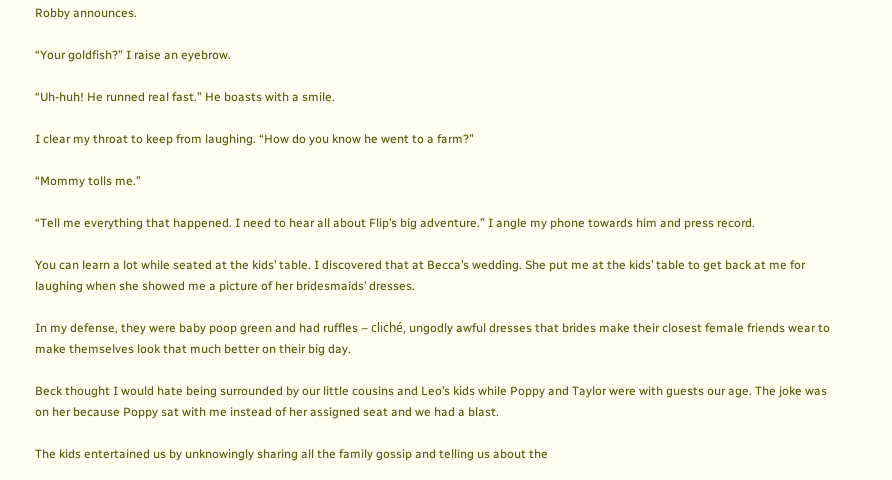Robby announces.

“Your goldfish?” I raise an eyebrow.

“Uh-huh! He runned real fast.” He boasts with a smile.

I clear my throat to keep from laughing. “How do you know he went to a farm?”

“Mommy tolls me.”

“Tell me everything that happened. I need to hear all about Flip’s big adventure.” I angle my phone towards him and press record.

You can learn a lot while seated at the kids’ table. I discovered that at Becca’s wedding. She put me at the kids’ table to get back at me for laughing when she showed me a picture of her bridesmaids’ dresses.

In my defense, they were baby poop green and had ruffles – cliché, ungodly awful dresses that brides make their closest female friends wear to make themselves look that much better on their big day.

Beck thought I would hate being surrounded by our little cousins and Leo’s kids while Poppy and Taylor were with guests our age. The joke was on her because Poppy sat with me instead of her assigned seat and we had a blast.

The kids entertained us by unknowingly sharing all the family gossip and telling us about the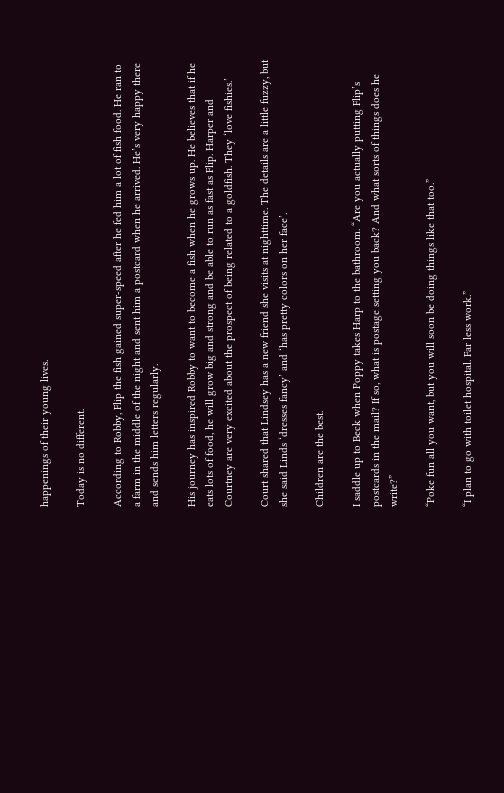happenings of their young lives.

Today is no different.

According to Robby, Flip the fish gained super-speed after he fed him a lot of fish food. He ran to a farm in the middle of the night and sent him a postcard when he arrived. He’s very happy there and sends him letters regularly.

His journey has inspired Robby to want to become a fish when he grows up. He believes that if he eats lots of food, he will grow big and strong and be able to run as fast as Flip. Harper and Courtney are very excited about the prospect of being related to a goldfish. They ‘love fishies.’

Court shared that Lindsey has a new friend she visits at nighttime. The details are a little fuzzy, but she said Linds ‘dresses fancy’ and ‘has pretty colors on her face’.

Children are the best.

I saddle up to Beck when Poppy takes Harp to the bathroom. “Are you actually putting Flip’s postcards in the mail? If so, what is postage setting you back? And what sorts of things does he write?”

“Poke fun all you want, but you will soon be doing things like that too.”

“I plan to go with toilet hospital. Far less work.”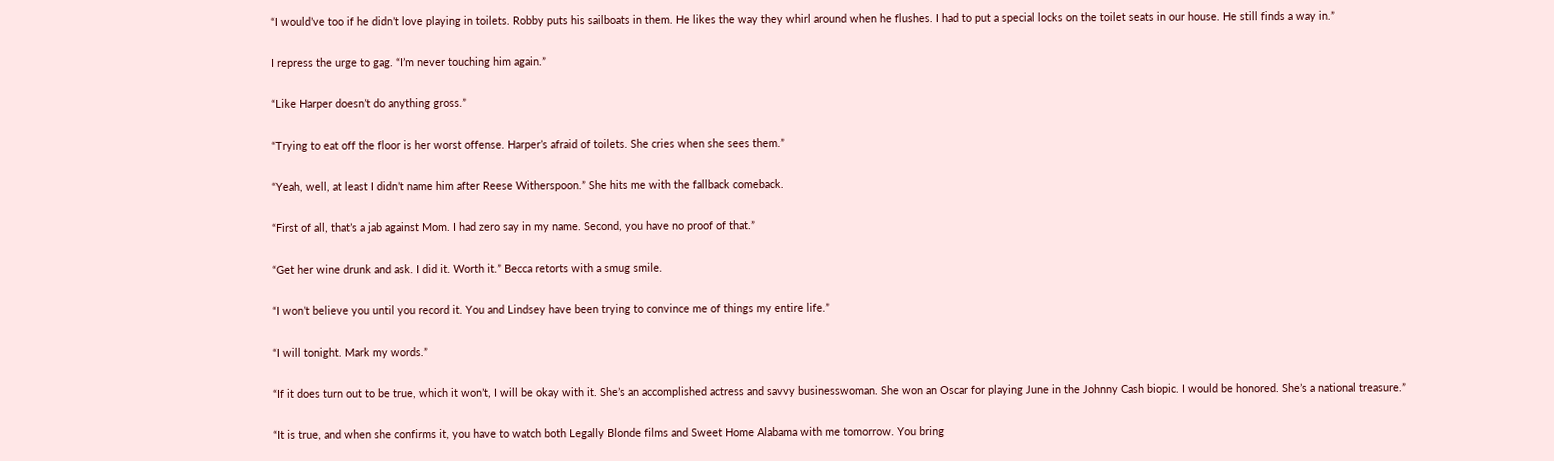“I would’ve too if he didn’t love playing in toilets. Robby puts his sailboats in them. He likes the way they whirl around when he flushes. I had to put a special locks on the toilet seats in our house. He still finds a way in.”

I repress the urge to gag. “I’m never touching him again.”

“Like Harper doesn’t do anything gross.”

“Trying to eat off the floor is her worst offense. Harper’s afraid of toilets. She cries when she sees them.”

“Yeah, well, at least I didn’t name him after Reese Witherspoon.” She hits me with the fallback comeback.

“First of all, that’s a jab against Mom. I had zero say in my name. Second, you have no proof of that.”

“Get her wine drunk and ask. I did it. Worth it.” Becca retorts with a smug smile.

“I won’t believe you until you record it. You and Lindsey have been trying to convince me of things my entire life.”

“I will tonight. Mark my words.”

“If it does turn out to be true, which it won’t, I will be okay with it. She’s an accomplished actress and savvy businesswoman. She won an Oscar for playing June in the Johnny Cash biopic. I would be honored. She’s a national treasure.”

“It is true, and when she confirms it, you have to watch both Legally Blonde films and Sweet Home Alabama with me tomorrow. You bring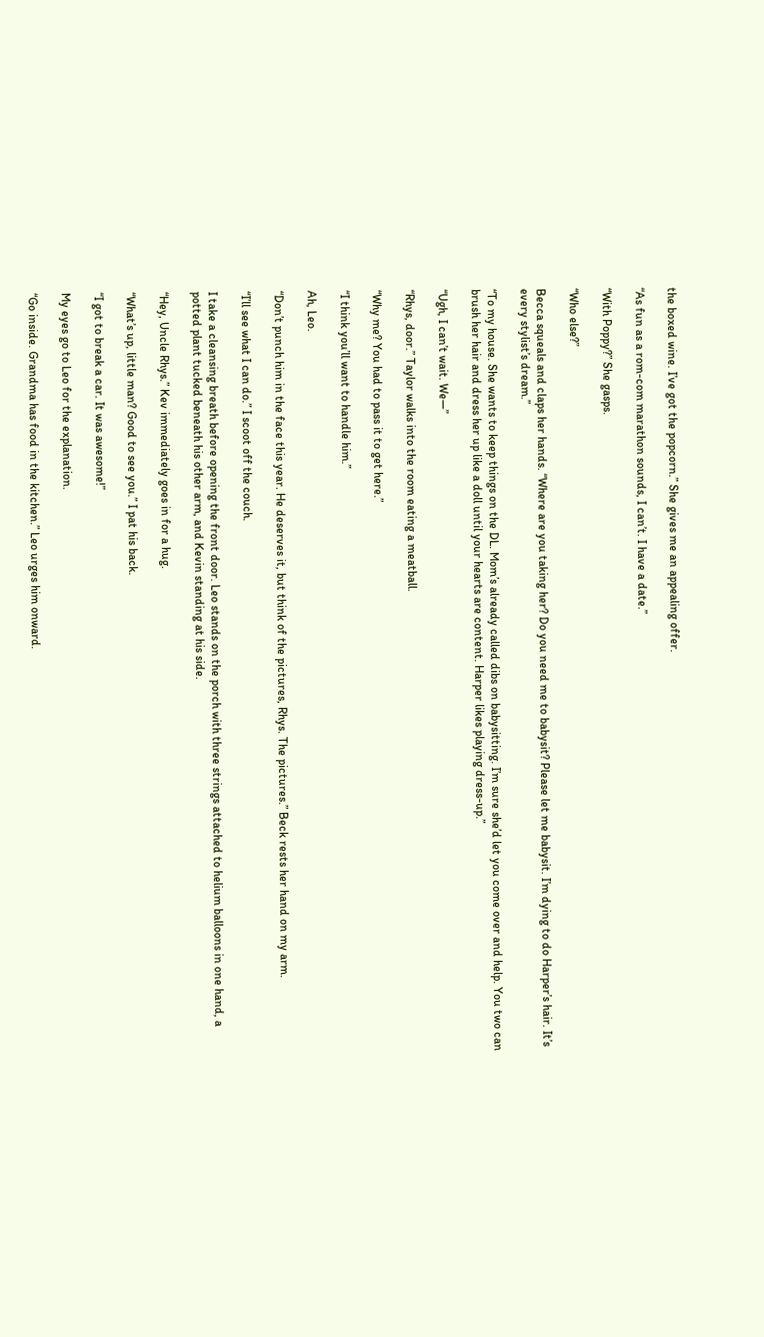the boxed wine. I’ve got the popcorn.” She gives me an appealing offer.

“As fun as a rom-com marathon sounds, I can’t. I have a date.”

“With Poppy?” She gasps.

“Who else?”

Becca squeals and claps her hands. “Where are you taking her? Do you need me to babysit? Please let me babysit. I’m dying to do Harper’s hair. It’s every stylist’s dream.”

“To my house. She wants to keep things on the DL. Mom’s already called dibs on babysitting. I’m sure she’d let you come over and help. You two can brush her hair and dress her up like a doll until your hearts are content. Harper likes playing dress-up.”

“Ugh, I can’t wait. We—”

“Rhys, door.” Taylor walks into the room eating a meatball.

“Why me? You had to pass it to get here.”

“I think you’ll want to handle him.”

Ah, Leo.

“Don’t punch him in the face this year. He deserves it, but think of the pictures, Rhys. The pictures.” Beck rests her hand on my arm.

“I’ll see what I can do.” I scoot off the couch.

I take a cleansing breath before opening the front door. Leo stands on the porch with three strings attached to helium balloons in one hand, a potted plant tucked beneath his other arm, and Kevin standing at his side.

“Hey, Uncle Rhys.” Kev immediately goes in for a hug.

“What’s up, little man? Good to see you.” I pat his back.

“I got to break a car. It was awesome!”

My eyes go to Leo for the explanation.

“Go inside. Grandma has food in the kitchen.” Leo urges him onward.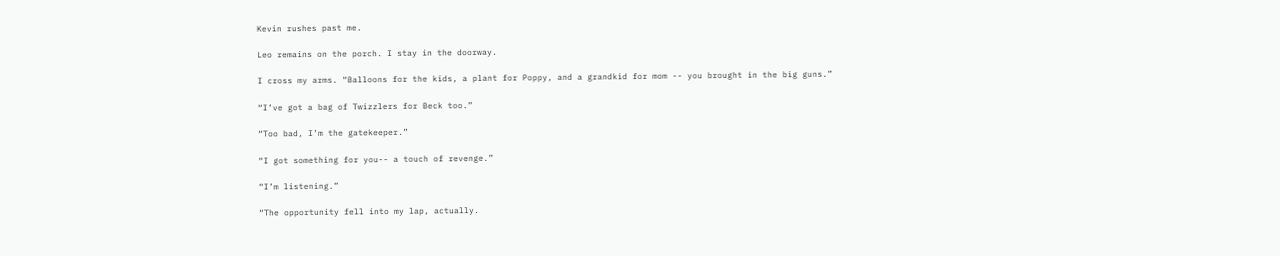Kevin rushes past me.

Leo remains on the porch. I stay in the doorway.

I cross my arms. “Balloons for the kids, a plant for Poppy, and a grandkid for mom -- you brought in the big guns.”

“I’ve got a bag of Twizzlers for Beck too.”

“Too bad, I’m the gatekeeper.”

“I got something for you-- a touch of revenge.”

“I’m listening.”

“The opportunity fell into my lap, actually.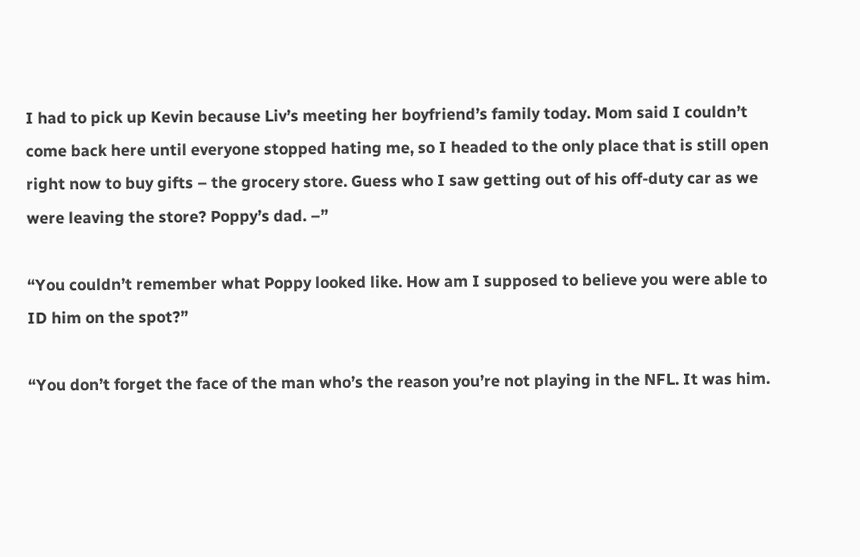I had to pick up Kevin because Liv’s meeting her boyfriend’s family today. Mom said I couldn’t come back here until everyone stopped hating me, so I headed to the only place that is still open right now to buy gifts – the grocery store. Guess who I saw getting out of his off-duty car as we were leaving the store? Poppy’s dad. –”

“You couldn’t remember what Poppy looked like. How am I supposed to believe you were able to ID him on the spot?”

“You don’t forget the face of the man who’s the reason you’re not playing in the NFL. It was him.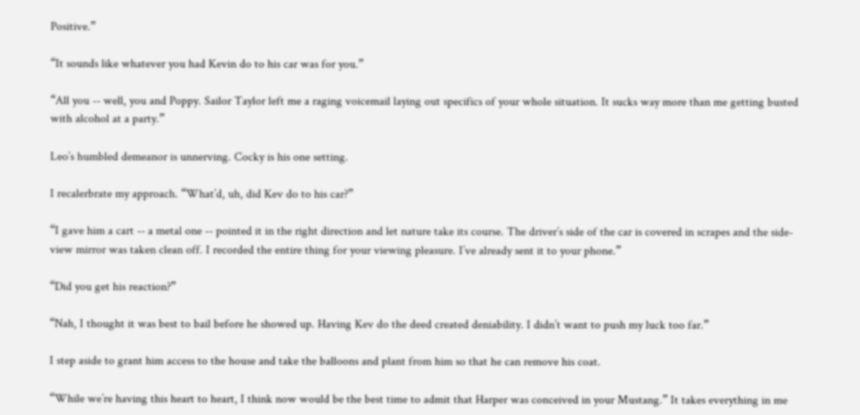Positive.”

“It sounds like whatever you had Kevin do to his car was for you.”

“All you -- well, you and Poppy. Sailor Taylor left me a raging voicemail laying out specifics of your whole situation. It sucks way more than me getting busted with alcohol at a party.”

Leo’s humbled demeanor is unnerving. Cocky is his one setting.

I recalerbrate my approach. “What’d, uh, did Kev do to his car?”

“I gave him a cart -- a metal one -- pointed it in the right direction and let nature take its course. The driver’s side of the car is covered in scrapes and the side-view mirror was taken clean off. I recorded the entire thing for your viewing pleasure. I’ve already sent it to your phone.”

“Did you get his reaction?”

“Nah, I thought it was best to bail before he showed up. Having Kev do the deed created deniability. I didn’t want to push my luck too far.”

I step aside to grant him access to the house and take the balloons and plant from him so that he can remove his coat.

“While we’re having this heart to heart, I think now would be the best time to admit that Harper was conceived in your Mustang.” It takes everything in me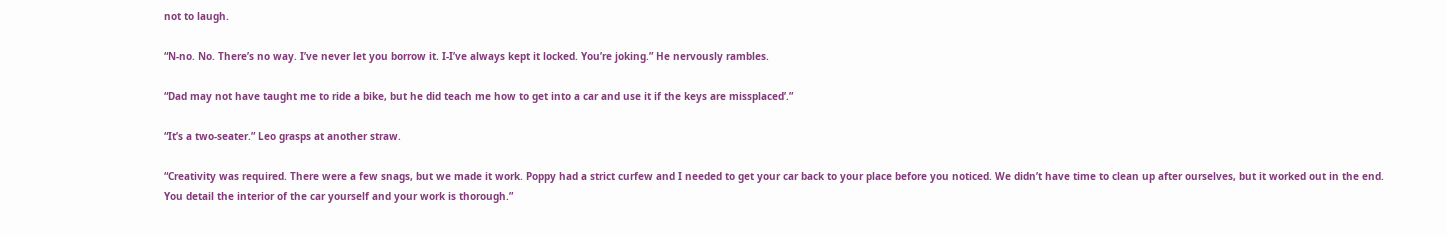not to laugh.

“N-no. No. There’s no way. I’ve never let you borrow it. I-I’ve always kept it locked. You’re joking.” He nervously rambles.

“Dad may not have taught me to ride a bike, but he did teach me how to get into a car and use it if the keys are missplaced’.”

“It’s a two-seater.” Leo grasps at another straw.

“Creativity was required. There were a few snags, but we made it work. Poppy had a strict curfew and I needed to get your car back to your place before you noticed. We didn’t have time to clean up after ourselves, but it worked out in the end. You detail the interior of the car yourself and your work is thorough.”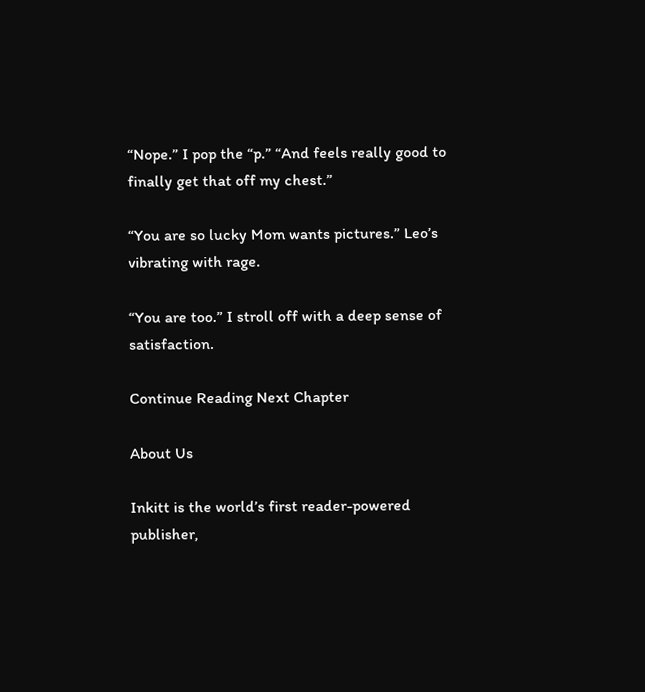“Nope.” I pop the “p.” “And feels really good to finally get that off my chest.”

“You are so lucky Mom wants pictures.” Leo’s vibrating with rage.

“You are too.” I stroll off with a deep sense of satisfaction.

Continue Reading Next Chapter

About Us

Inkitt is the world’s first reader-powered publisher,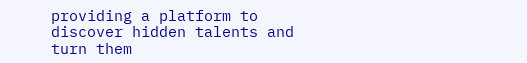providing a platform to discover hidden talents and turn them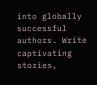into globally successful authors. Write captivating stories,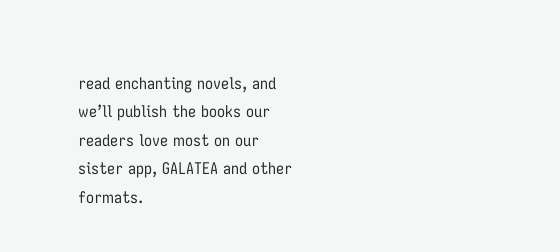read enchanting novels, and we’ll publish the books our readers love most on our sister app, GALATEA and other formats.